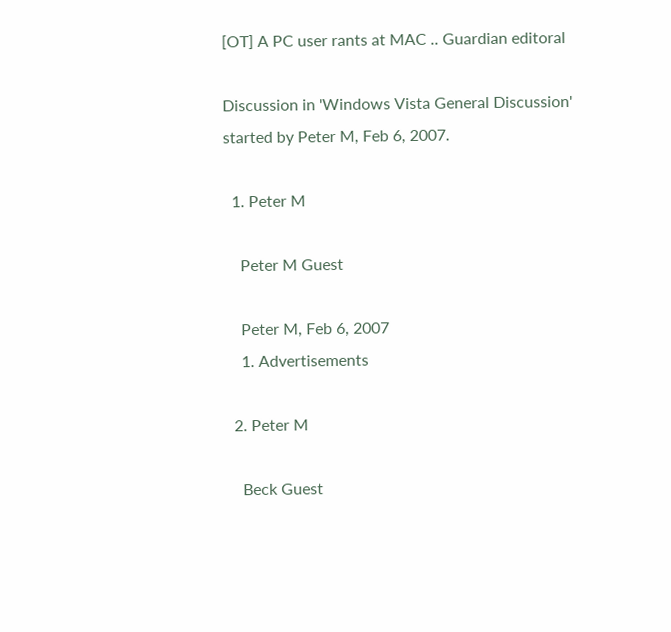[OT] A PC user rants at MAC .. Guardian editoral

Discussion in 'Windows Vista General Discussion' started by Peter M, Feb 6, 2007.

  1. Peter M

    Peter M Guest

    Peter M, Feb 6, 2007
    1. Advertisements

  2. Peter M

    Beck Guest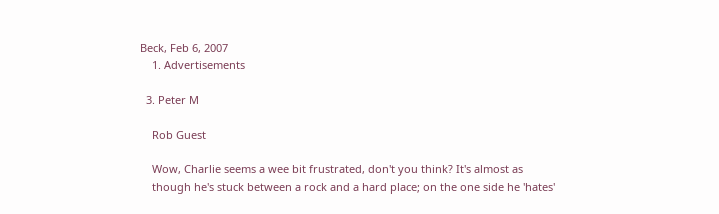Beck, Feb 6, 2007
    1. Advertisements

  3. Peter M

    Rob Guest

    Wow, Charlie seems a wee bit frustrated, don't you think? It's almost as
    though he's stuck between a rock and a hard place; on the one side he 'hates'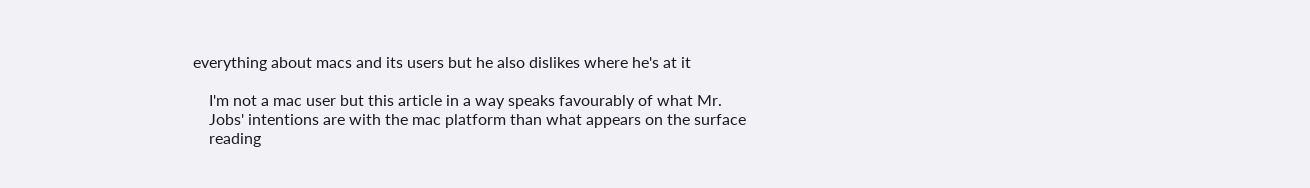everything about macs and its users but he also dislikes where he's at it

    I'm not a mac user but this article in a way speaks favourably of what Mr.
    Jobs' intentions are with the mac platform than what appears on the surface
    reading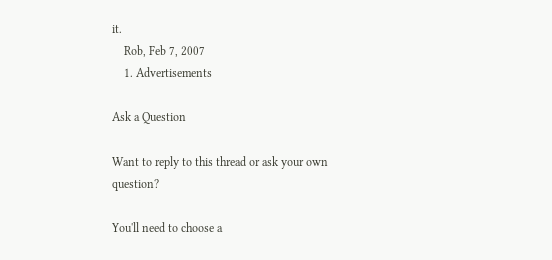it.
    Rob, Feb 7, 2007
    1. Advertisements

Ask a Question

Want to reply to this thread or ask your own question?

You'll need to choose a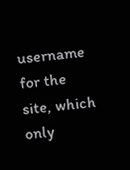username for the site, which only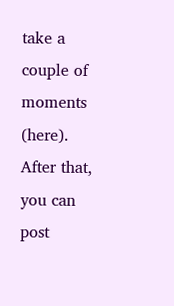take a couple of moments (here). After that, you can post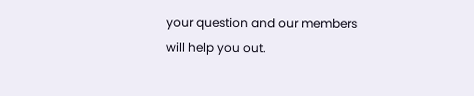your question and our members will help you out.